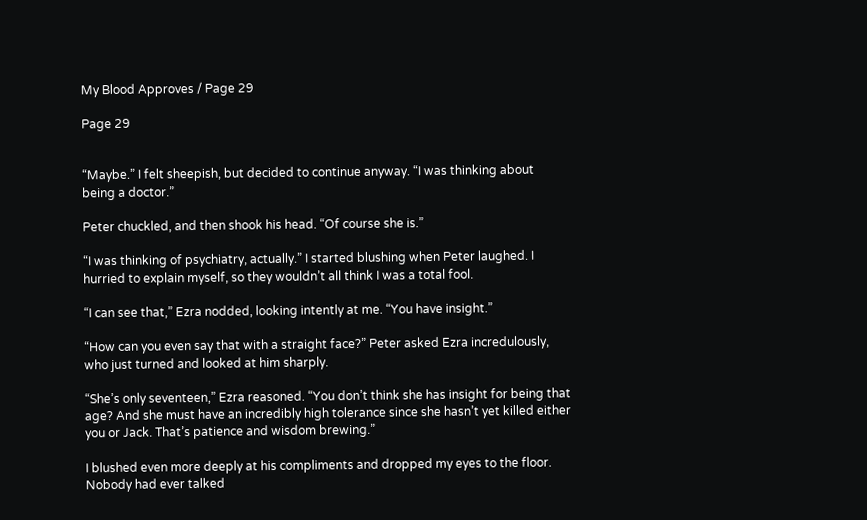My Blood Approves / Page 29

Page 29


“Maybe.” I felt sheepish, but decided to continue anyway. “I was thinking about being a doctor.”

Peter chuckled, and then shook his head. “Of course she is.”

“I was thinking of psychiatry, actually.” I started blushing when Peter laughed. I hurried to explain myself, so they wouldn’t all think I was a total fool.

“I can see that,” Ezra nodded, looking intently at me. “You have insight.”

“How can you even say that with a straight face?” Peter asked Ezra incredulously, who just turned and looked at him sharply.

“She’s only seventeen,” Ezra reasoned. “You don’t think she has insight for being that age? And she must have an incredibly high tolerance since she hasn’t yet killed either you or Jack. That’s patience and wisdom brewing.”

I blushed even more deeply at his compliments and dropped my eyes to the floor. Nobody had ever talked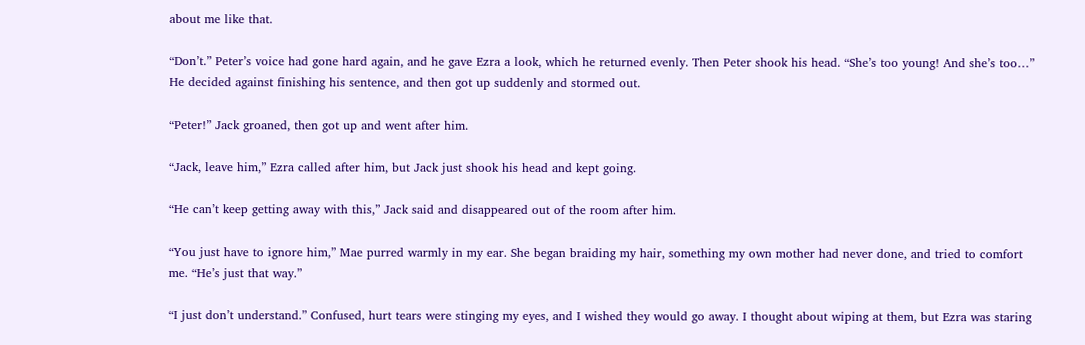about me like that.

“Don’t.” Peter’s voice had gone hard again, and he gave Ezra a look, which he returned evenly. Then Peter shook his head. “She’s too young! And she’s too…” He decided against finishing his sentence, and then got up suddenly and stormed out.

“Peter!” Jack groaned, then got up and went after him.

“Jack, leave him,” Ezra called after him, but Jack just shook his head and kept going.

“He can’t keep getting away with this,” Jack said and disappeared out of the room after him.

“You just have to ignore him,” Mae purred warmly in my ear. She began braiding my hair, something my own mother had never done, and tried to comfort me. “He’s just that way.”

“I just don’t understand.” Confused, hurt tears were stinging my eyes, and I wished they would go away. I thought about wiping at them, but Ezra was staring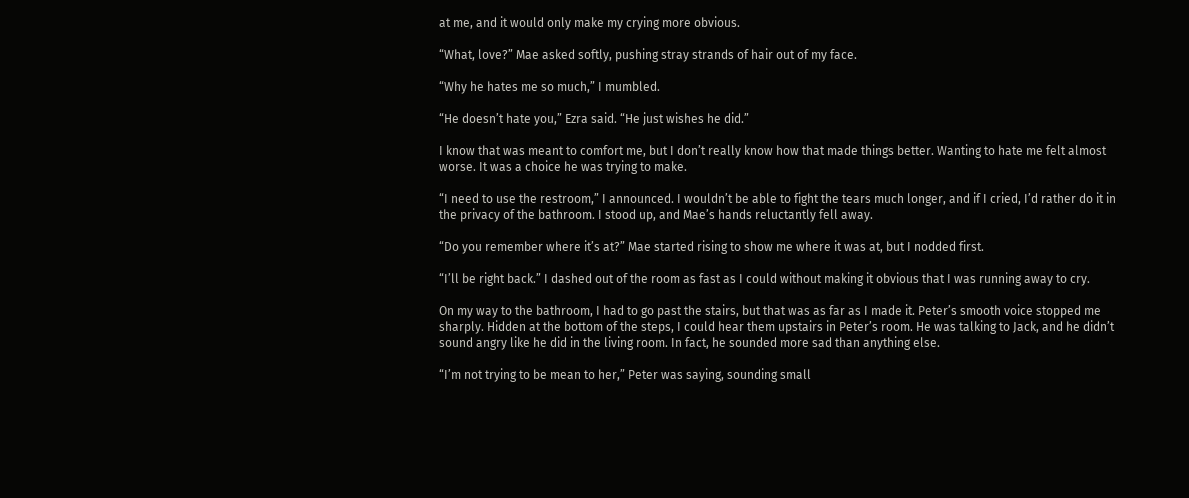at me, and it would only make my crying more obvious.

“What, love?” Mae asked softly, pushing stray strands of hair out of my face.

“Why he hates me so much,” I mumbled.

“He doesn’t hate you,” Ezra said. “He just wishes he did.”

I know that was meant to comfort me, but I don’t really know how that made things better. Wanting to hate me felt almost worse. It was a choice he was trying to make.

“I need to use the restroom,” I announced. I wouldn’t be able to fight the tears much longer, and if I cried, I’d rather do it in the privacy of the bathroom. I stood up, and Mae’s hands reluctantly fell away.

“Do you remember where it’s at?” Mae started rising to show me where it was at, but I nodded first.

“I’ll be right back.” I dashed out of the room as fast as I could without making it obvious that I was running away to cry.

On my way to the bathroom, I had to go past the stairs, but that was as far as I made it. Peter’s smooth voice stopped me sharply. Hidden at the bottom of the steps, I could hear them upstairs in Peter’s room. He was talking to Jack, and he didn’t sound angry like he did in the living room. In fact, he sounded more sad than anything else.

“I’m not trying to be mean to her,” Peter was saying, sounding small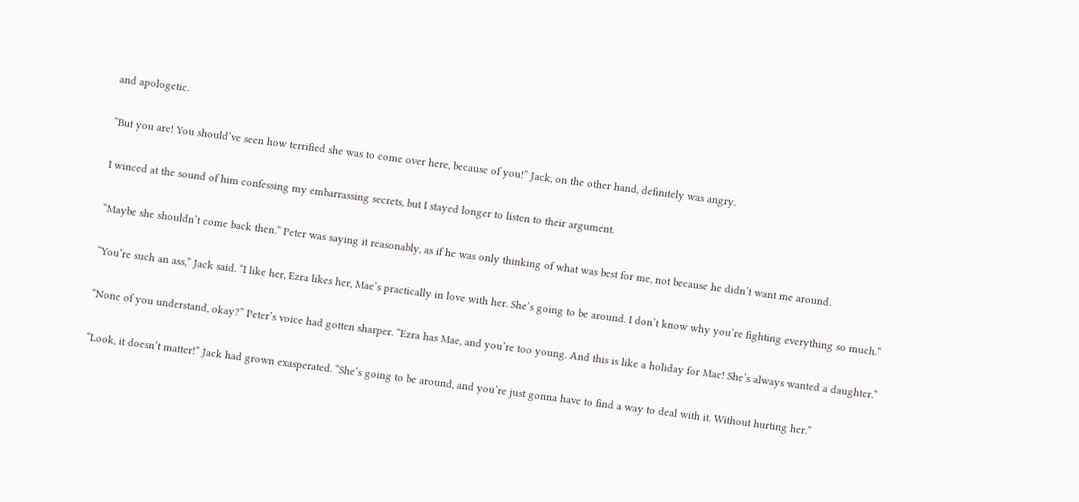and apologetic.

“But you are! You should’ve seen how terrified she was to come over here, because of you!” Jack, on the other hand, definitely was angry.

I winced at the sound of him confessing my embarrassing secrets, but I stayed longer to listen to their argument.

“Maybe she shouldn’t come back then.” Peter was saying it reasonably, as if he was only thinking of what was best for me, not because he didn’t want me around.

“You’re such an ass,” Jack said. “I like her, Ezra likes her, Mae’s practically in love with her. She’s going to be around. I don’t know why you’re fighting everything so much.”

“None of you understand, okay?” Peter’s voice had gotten sharper. “Ezra has Mae, and you’re too young. And this is like a holiday for Mae! She’s always wanted a daughter.”

“Look, it doesn’t matter!” Jack had grown exasperated. “She’s going to be around, and you’re just gonna have to find a way to deal with it. Without hurting her.”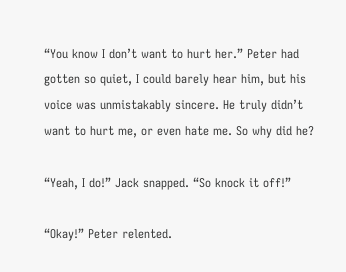“You know I don’t want to hurt her.” Peter had gotten so quiet, I could barely hear him, but his voice was unmistakably sincere. He truly didn’t want to hurt me, or even hate me. So why did he?

“Yeah, I do!” Jack snapped. “So knock it off!”

“Okay!” Peter relented.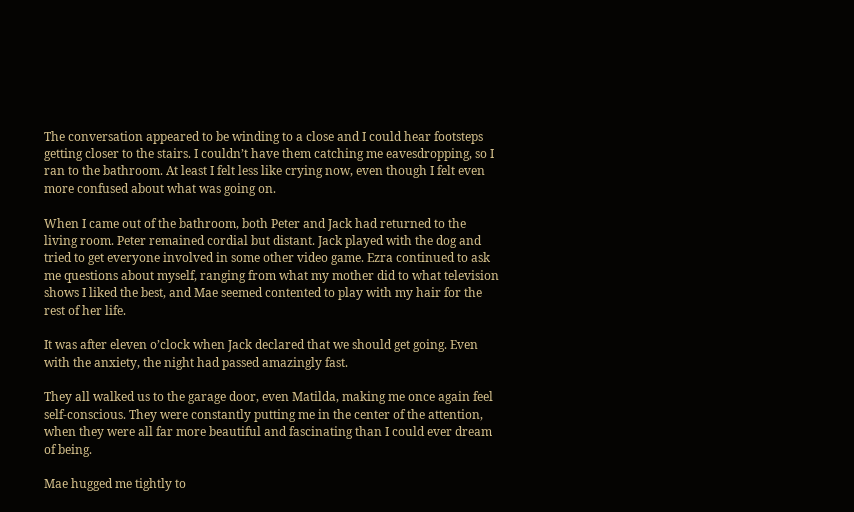The conversation appeared to be winding to a close and I could hear footsteps getting closer to the stairs. I couldn’t have them catching me eavesdropping, so I ran to the bathroom. At least I felt less like crying now, even though I felt even more confused about what was going on.

When I came out of the bathroom, both Peter and Jack had returned to the living room. Peter remained cordial but distant. Jack played with the dog and tried to get everyone involved in some other video game. Ezra continued to ask me questions about myself, ranging from what my mother did to what television shows I liked the best, and Mae seemed contented to play with my hair for the rest of her life.

It was after eleven o’clock when Jack declared that we should get going. Even with the anxiety, the night had passed amazingly fast.

They all walked us to the garage door, even Matilda, making me once again feel self-conscious. They were constantly putting me in the center of the attention, when they were all far more beautiful and fascinating than I could ever dream of being.

Mae hugged me tightly to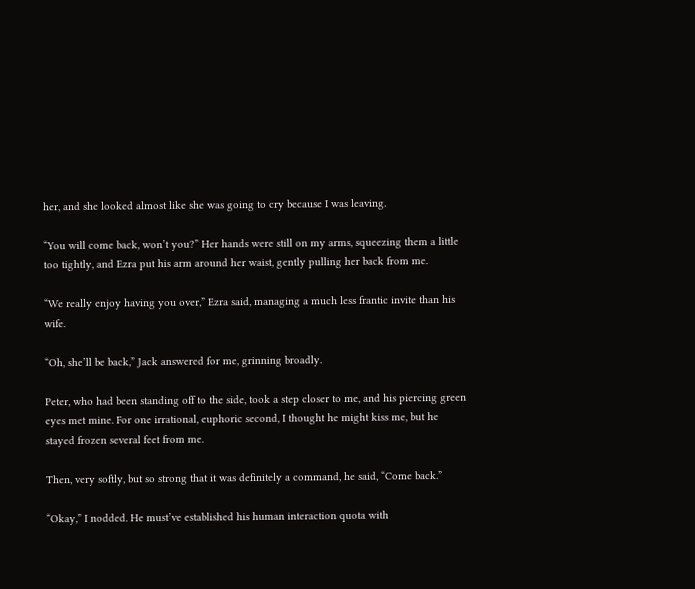her, and she looked almost like she was going to cry because I was leaving.

“You will come back, won’t you?” Her hands were still on my arms, squeezing them a little too tightly, and Ezra put his arm around her waist, gently pulling her back from me.

“We really enjoy having you over,” Ezra said, managing a much less frantic invite than his wife.

“Oh, she’ll be back,” Jack answered for me, grinning broadly.

Peter, who had been standing off to the side, took a step closer to me, and his piercing green eyes met mine. For one irrational, euphoric second, I thought he might kiss me, but he stayed frozen several feet from me.

Then, very softly, but so strong that it was definitely a command, he said, “Come back.”

“Okay,” I nodded. He must’ve established his human interaction quota with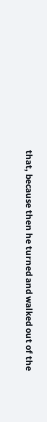that, because then he turned and walked out of the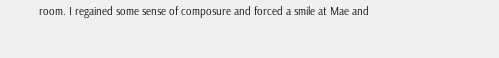room. I regained some sense of composure and forced a smile at Mae and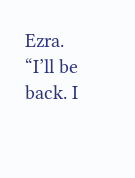Ezra. “I’ll be back. I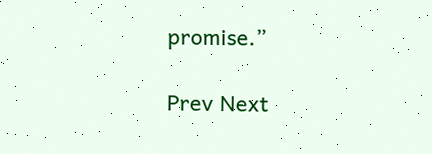promise.”

Prev Next